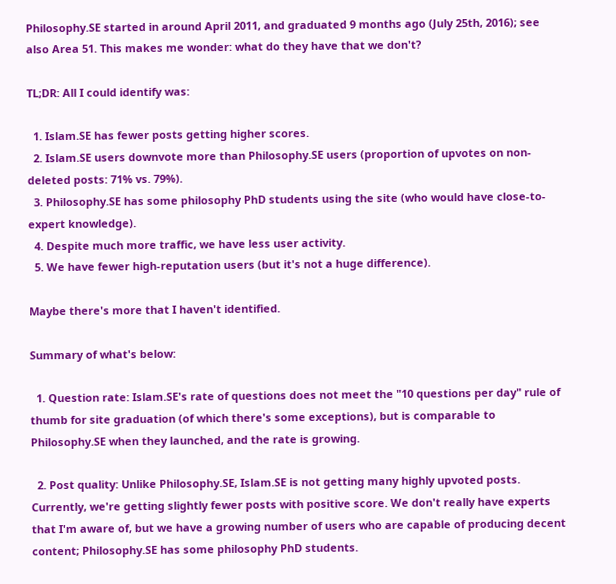Philosophy.SE started in around April 2011, and graduated 9 months ago (July 25th, 2016); see also Area 51. This makes me wonder: what do they have that we don't?

TL;DR: All I could identify was:

  1. Islam.SE has fewer posts getting higher scores.
  2. Islam.SE users downvote more than Philosophy.SE users (proportion of upvotes on non-deleted posts: 71% vs. 79%).
  3. Philosophy.SE has some philosophy PhD students using the site (who would have close-to-expert knowledge).
  4. Despite much more traffic, we have less user activity.
  5. We have fewer high-reputation users (but it's not a huge difference).

Maybe there's more that I haven't identified.

Summary of what's below:

  1. Question rate: Islam.SE's rate of questions does not meet the "10 questions per day" rule of thumb for site graduation (of which there's some exceptions), but is comparable to Philosophy.SE when they launched, and the rate is growing.

  2. Post quality: Unlike Philosophy.SE, Islam.SE is not getting many highly upvoted posts. Currently, we're getting slightly fewer posts with positive score. We don't really have experts that I'm aware of, but we have a growing number of users who are capable of producing decent content; Philosophy.SE has some philosophy PhD students.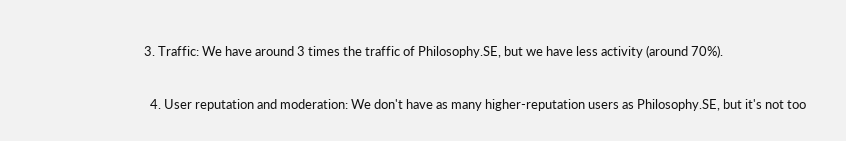3. Traffic: We have around 3 times the traffic of Philosophy.SE, but we have less activity (around 70%).

  4. User reputation and moderation: We don't have as many higher-reputation users as Philosophy.SE, but it's not too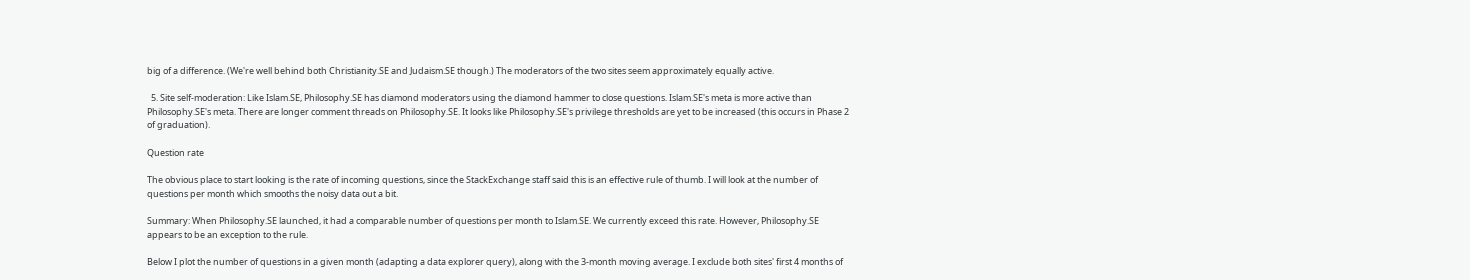big of a difference. (We're well behind both Christianity.SE and Judaism.SE though.) The moderators of the two sites seem approximately equally active.

  5. Site self-moderation: Like Islam.SE, Philosophy.SE has diamond moderators using the diamond hammer to close questions. Islam.SE's meta is more active than Philosophy.SE's meta. There are longer comment threads on Philosophy.SE. It looks like Philosophy.SE's privilege thresholds are yet to be increased (this occurs in Phase 2 of graduation).

Question rate

The obvious place to start looking is the rate of incoming questions, since the StackExchange staff said this is an effective rule of thumb. I will look at the number of questions per month which smooths the noisy data out a bit.

Summary: When Philosophy.SE launched, it had a comparable number of questions per month to Islam.SE. We currently exceed this rate. However, Philosophy.SE appears to be an exception to the rule.

Below I plot the number of questions in a given month (adapting a data explorer query), along with the 3-month moving average. I exclude both sites' first 4 months of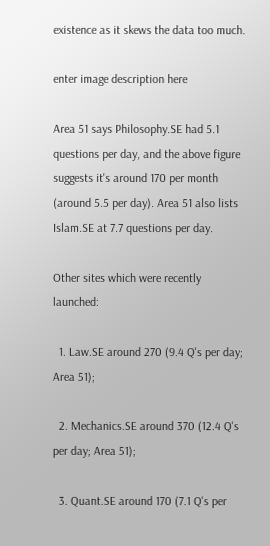existence as it skews the data too much.

enter image description here

Area 51 says Philosophy.SE had 5.1 questions per day, and the above figure suggests it's around 170 per month (around 5.5 per day). Area 51 also lists Islam.SE at 7.7 questions per day.

Other sites which were recently launched:

  1. Law.SE around 270 (9.4 Q's per day; Area 51);

  2. Mechanics.SE around 370 (12.4 Q's per day; Area 51);

  3. Quant.SE around 170 (7.1 Q's per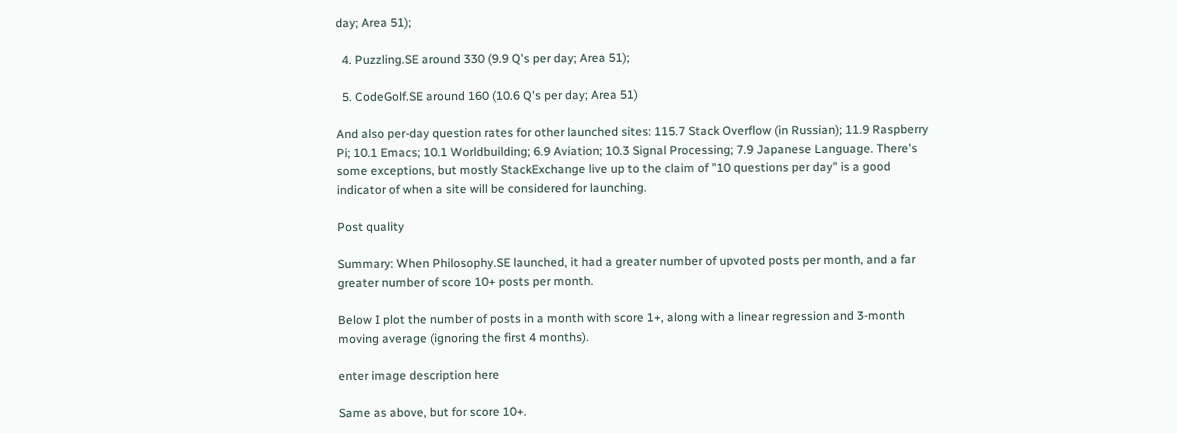day; Area 51);

  4. Puzzling.SE around 330 (9.9 Q's per day; Area 51);

  5. CodeGolf.SE around 160 (10.6 Q's per day; Area 51)

And also per-day question rates for other launched sites: 115.7 Stack Overflow (in Russian); 11.9 Raspberry Pi; 10.1 Emacs; 10.1 Worldbuilding; 6.9 Aviation; 10.3 Signal Processing; 7.9 Japanese Language. There's some exceptions, but mostly StackExchange live up to the claim of "10 questions per day" is a good indicator of when a site will be considered for launching.

Post quality

Summary: When Philosophy.SE launched, it had a greater number of upvoted posts per month, and a far greater number of score 10+ posts per month.

Below I plot the number of posts in a month with score 1+, along with a linear regression and 3-month moving average (ignoring the first 4 months).

enter image description here

Same as above, but for score 10+.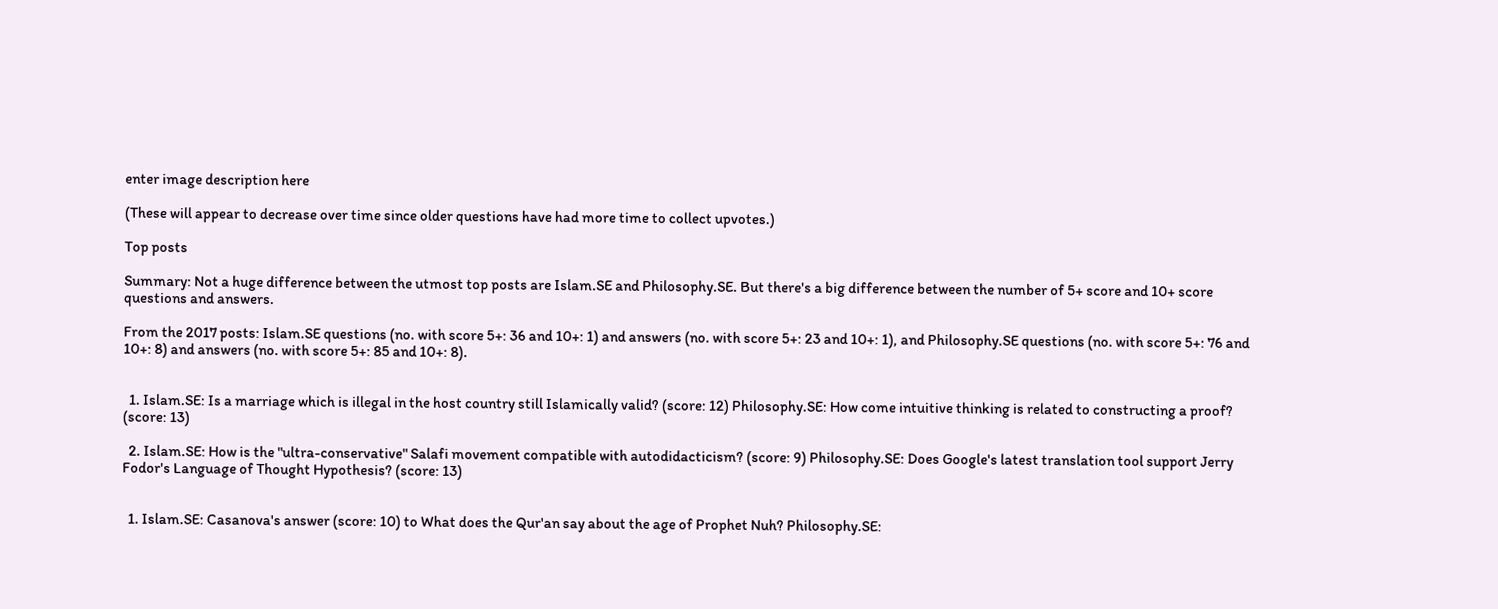enter image description here

(These will appear to decrease over time since older questions have had more time to collect upvotes.)

Top posts

Summary: Not a huge difference between the utmost top posts are Islam.SE and Philosophy.SE. But there's a big difference between the number of 5+ score and 10+ score questions and answers.

From the 2017 posts: Islam.SE questions (no. with score 5+: 36 and 10+: 1) and answers (no. with score 5+: 23 and 10+: 1), and Philosophy.SE questions (no. with score 5+: 76 and 10+: 8) and answers (no. with score 5+: 85 and 10+: 8).


  1. Islam.SE: Is a marriage which is illegal in the host country still Islamically valid? (score: 12) Philosophy.SE: How come intuitive thinking is related to constructing a proof? (score: 13)

  2. Islam.SE: How is the "ultra-conservative" Salafi movement compatible with autodidacticism? (score: 9) Philosophy.SE: Does Google's latest translation tool support Jerry Fodor's Language of Thought Hypothesis? (score: 13)


  1. Islam.SE: Casanova's answer (score: 10) to What does the Qur'an say about the age of Prophet Nuh? Philosophy.SE: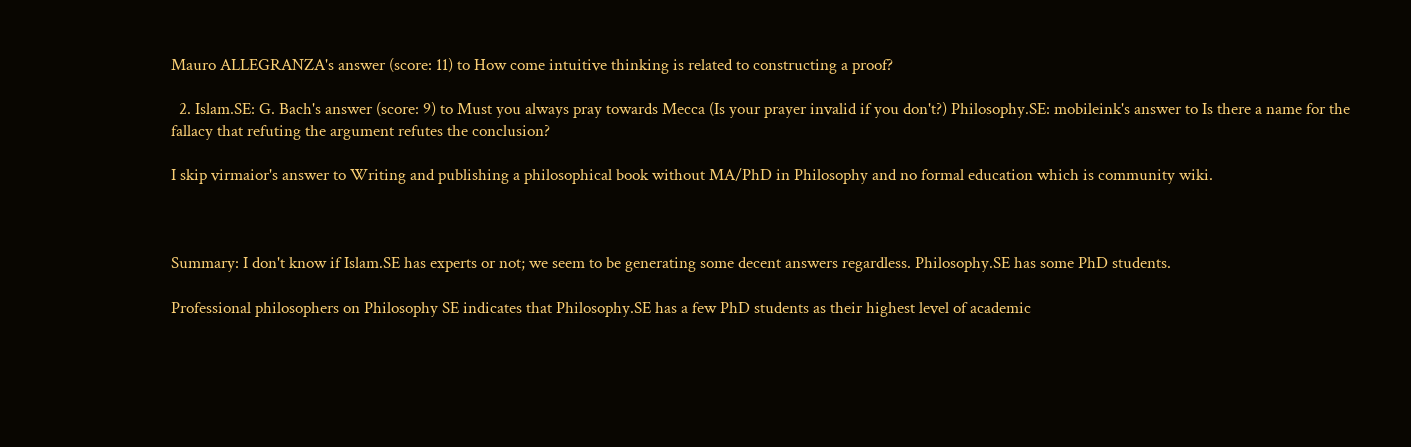Mauro ALLEGRANZA's answer (score: 11) to How come intuitive thinking is related to constructing a proof?

  2. Islam.SE: G. Bach's answer (score: 9) to Must you always pray towards Mecca (Is your prayer invalid if you don't?) Philosophy.SE: mobileink's answer to Is there a name for the fallacy that refuting the argument refutes the conclusion?

I skip virmaior's answer to Writing and publishing a philosophical book without MA/PhD in Philosophy and no formal education which is community wiki.



Summary: I don't know if Islam.SE has experts or not; we seem to be generating some decent answers regardless. Philosophy.SE has some PhD students.

Professional philosophers on Philosophy SE indicates that Philosophy.SE has a few PhD students as their highest level of academic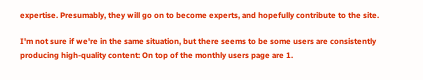expertise. Presumably, they will go on to become experts, and hopefully contribute to the site.

I'm not sure if we're in the same situation, but there seems to be some users are consistently producing high-quality content: On top of the monthly users page are 1.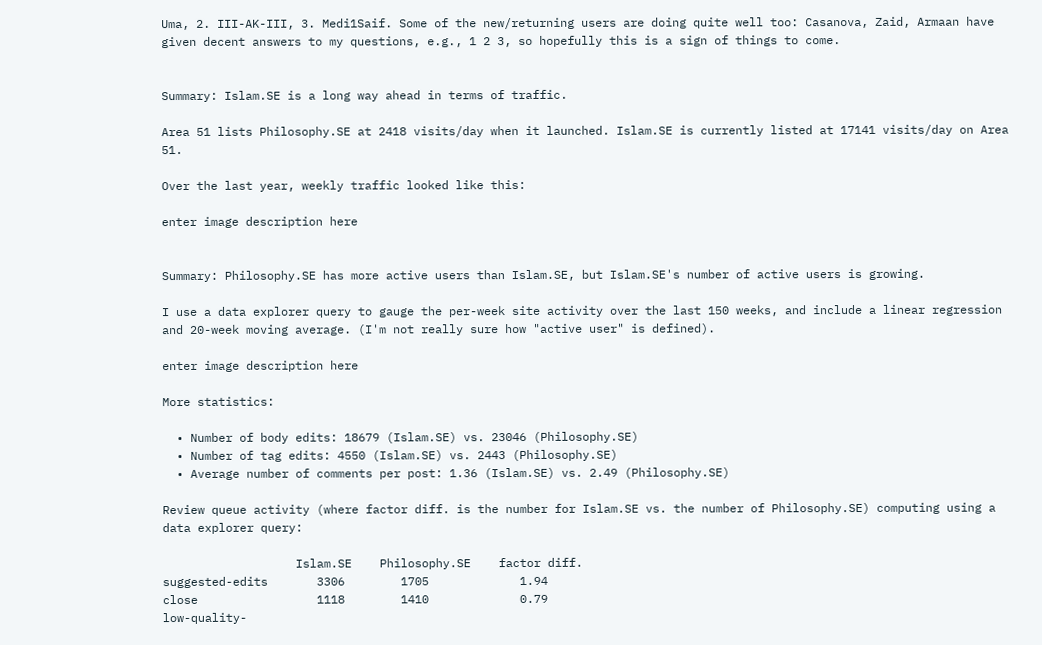Uma, 2. III-AK-III, 3. Medi1Saif. Some of the new/returning users are doing quite well too: Casanova, Zaid, Armaan have given decent answers to my questions, e.g., 1 2 3, so hopefully this is a sign of things to come.


Summary: Islam.SE is a long way ahead in terms of traffic.

Area 51 lists Philosophy.SE at 2418 visits/day when it launched. Islam.SE is currently listed at 17141 visits/day on Area 51.

Over the last year, weekly traffic looked like this:

enter image description here


Summary: Philosophy.SE has more active users than Islam.SE, but Islam.SE's number of active users is growing.

I use a data explorer query to gauge the per-week site activity over the last 150 weeks, and include a linear regression and 20-week moving average. (I'm not really sure how "active user" is defined).

enter image description here

More statistics:

  • Number of body edits: 18679 (Islam.SE) vs. 23046 (Philosophy.SE)
  • Number of tag edits: 4550 (Islam.SE) vs. 2443 (Philosophy.SE)
  • Average number of comments per post: 1.36 (Islam.SE) vs. 2.49 (Philosophy.SE)

Review queue activity (where factor diff. is the number for Islam.SE vs. the number of Philosophy.SE) computing using a data explorer query:

                   Islam.SE    Philosophy.SE    factor diff.
suggested-edits       3306        1705             1.94
close                 1118        1410             0.79
low-quality-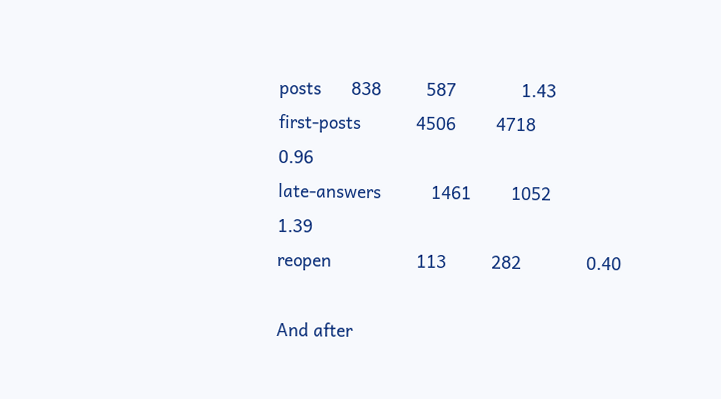posts      838         587             1.43
first-posts           4506        4718             0.96
late-answers          1461        1052             1.39
reopen                 113         282             0.40

And after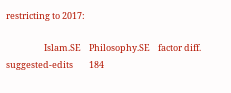restricting to 2017:

                   Islam.SE    Philosophy.SE    factor diff.
suggested-edits        184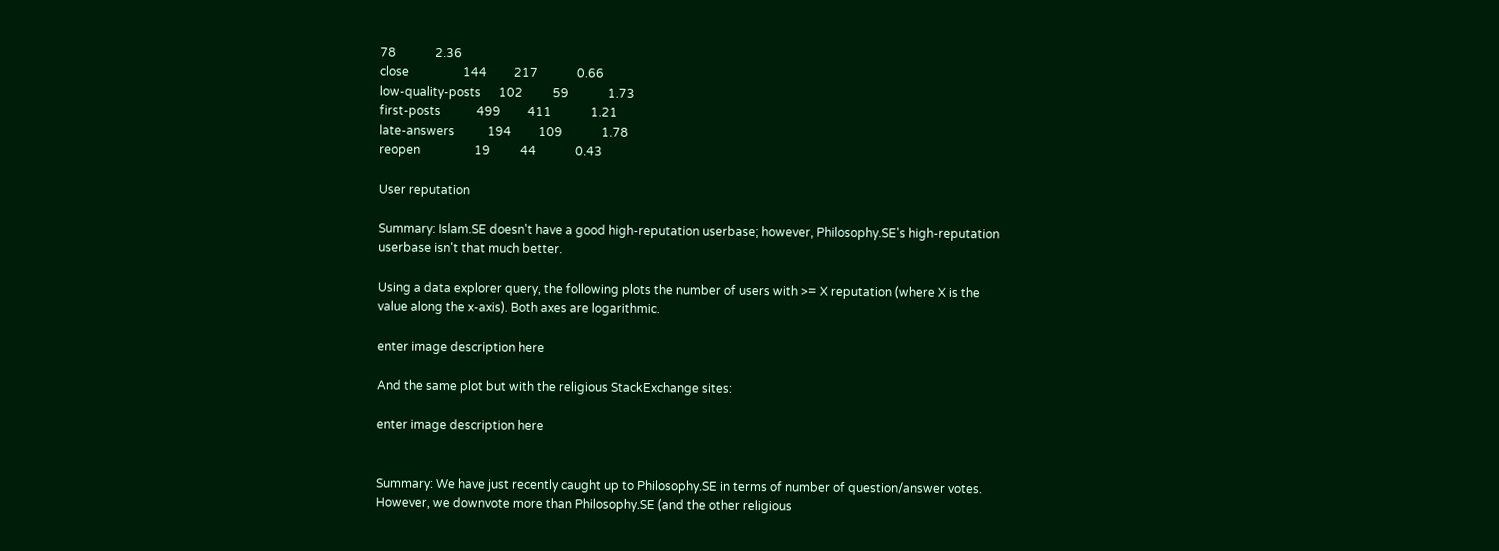78             2.36
close                  144         217             0.66
low-quality-posts      102          59             1.73
first-posts            499         411             1.21
late-answers           194         109             1.78
reopen                  19          44             0.43

User reputation

Summary: Islam.SE doesn't have a good high-reputation userbase; however, Philosophy.SE's high-reputation userbase isn't that much better.

Using a data explorer query, the following plots the number of users with >= X reputation (where X is the value along the x-axis). Both axes are logarithmic.

enter image description here

And the same plot but with the religious StackExchange sites:

enter image description here


Summary: We have just recently caught up to Philosophy.SE in terms of number of question/answer votes. However, we downvote more than Philosophy.SE (and the other religious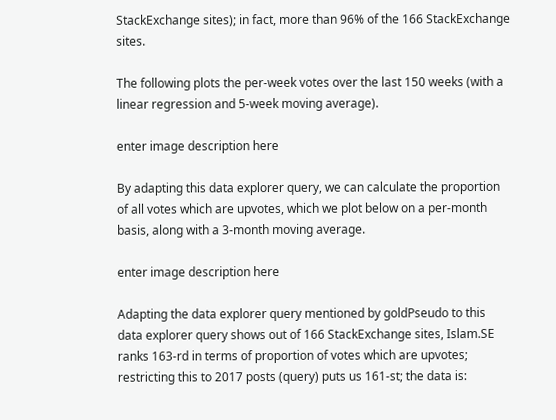StackExchange sites); in fact, more than 96% of the 166 StackExchange sites.

The following plots the per-week votes over the last 150 weeks (with a linear regression and 5-week moving average).

enter image description here

By adapting this data explorer query, we can calculate the proportion of all votes which are upvotes, which we plot below on a per-month basis, along with a 3-month moving average.

enter image description here

Adapting the data explorer query mentioned by goldPseudo to this data explorer query shows out of 166 StackExchange sites, Islam.SE ranks 163-rd in terms of proportion of votes which are upvotes; restricting this to 2017 posts (query) puts us 161-st; the data is: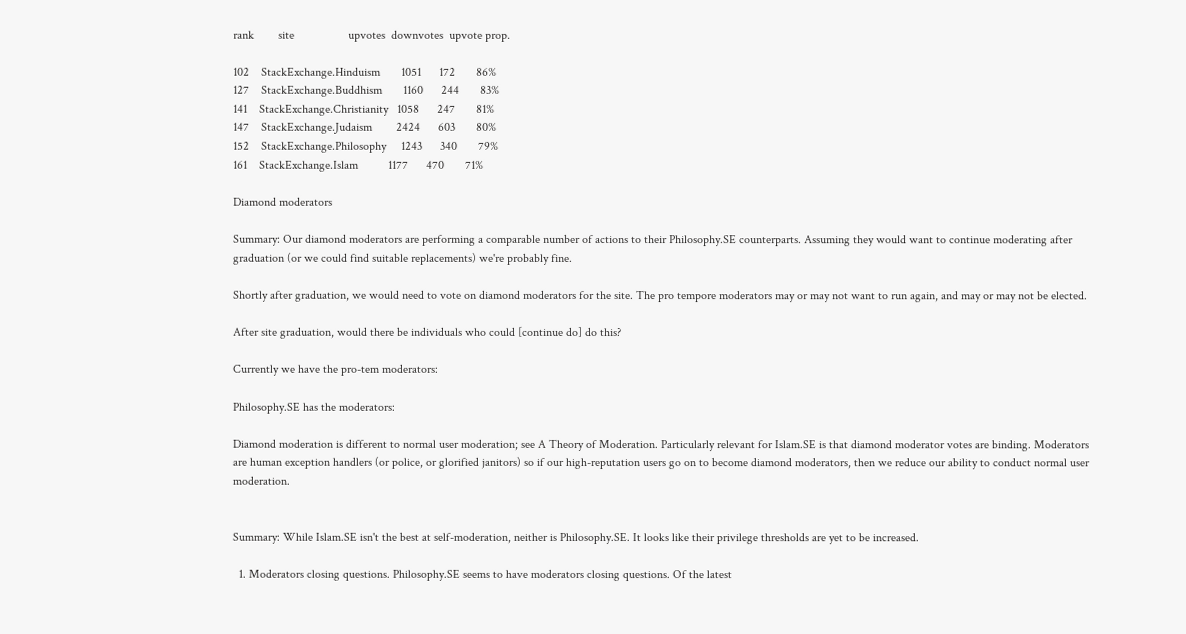rank        site                  upvotes  downvotes  upvote prop.

102    StackExchange.Hinduism       1051      172       86%
127    StackExchange.Buddhism       1160      244       83%
141    StackExchange.Christianity   1058      247       81%
147    StackExchange.Judaism        2424      603       80%
152    StackExchange.Philosophy     1243      340       79%
161    StackExchange.Islam          1177      470       71%

Diamond moderators

Summary: Our diamond moderators are performing a comparable number of actions to their Philosophy.SE counterparts. Assuming they would want to continue moderating after graduation (or we could find suitable replacements) we're probably fine.

Shortly after graduation, we would need to vote on diamond moderators for the site. The pro tempore moderators may or may not want to run again, and may or may not be elected.

After site graduation, would there be individuals who could [continue do] do this?

Currently we have the pro-tem moderators:

Philosophy.SE has the moderators:

Diamond moderation is different to normal user moderation; see A Theory of Moderation. Particularly relevant for Islam.SE is that diamond moderator votes are binding. Moderators are human exception handlers (or police, or glorified janitors) so if our high-reputation users go on to become diamond moderators, then we reduce our ability to conduct normal user moderation.


Summary: While Islam.SE isn't the best at self-moderation, neither is Philosophy.SE. It looks like their privilege thresholds are yet to be increased.

  1. Moderators closing questions. Philosophy.SE seems to have moderators closing questions. Of the latest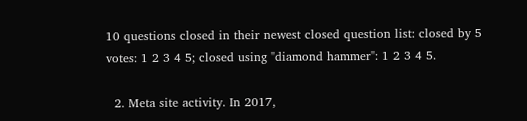10 questions closed in their newest closed question list: closed by 5 votes: 1 2 3 4 5; closed using "diamond hammer": 1 2 3 4 5.

  2. Meta site activity. In 2017,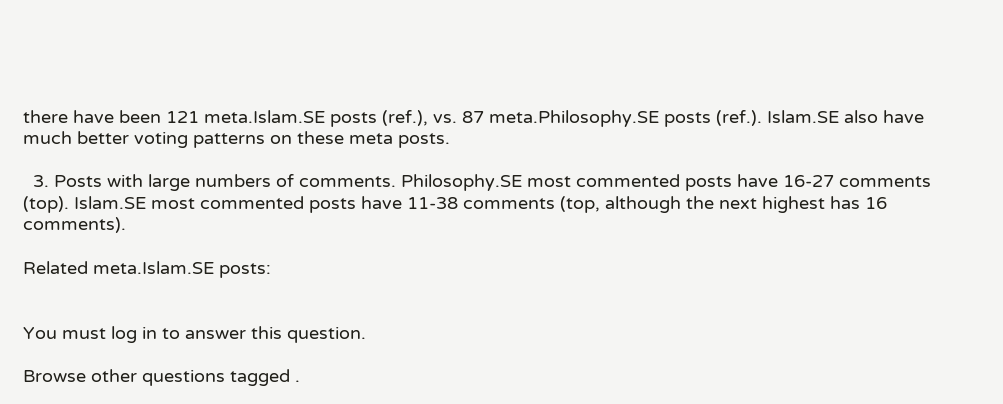there have been 121 meta.Islam.SE posts (ref.), vs. 87 meta.Philosophy.SE posts (ref.). Islam.SE also have much better voting patterns on these meta posts.

  3. Posts with large numbers of comments. Philosophy.SE most commented posts have 16-27 comments (top). Islam.SE most commented posts have 11-38 comments (top, although the next highest has 16 comments).

Related meta.Islam.SE posts:


You must log in to answer this question.

Browse other questions tagged .